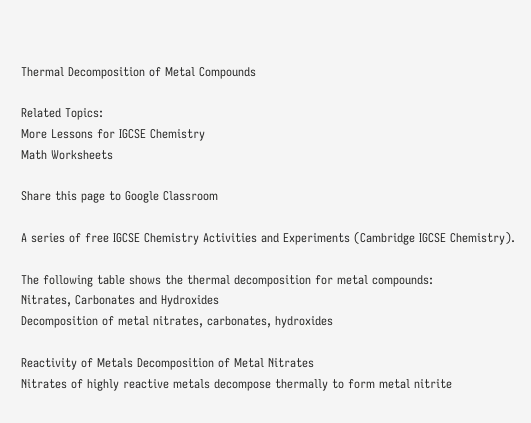Thermal Decomposition of Metal Compounds

Related Topics:
More Lessons for IGCSE Chemistry
Math Worksheets

Share this page to Google Classroom

A series of free IGCSE Chemistry Activities and Experiments (Cambridge IGCSE Chemistry).

The following table shows the thermal decomposition for metal compounds:
Nitrates, Carbonates and Hydroxides
Decomposition of metal nitrates, carbonates, hydroxides

Reactivity of Metals Decomposition of Metal Nitrates
Nitrates of highly reactive metals decompose thermally to form metal nitrite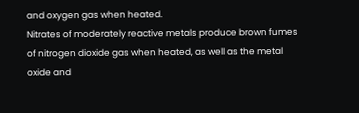and oxygen gas when heated.
Nitrates of moderately reactive metals produce brown fumes of nitrogen dioxide gas when heated, as well as the metal oxide and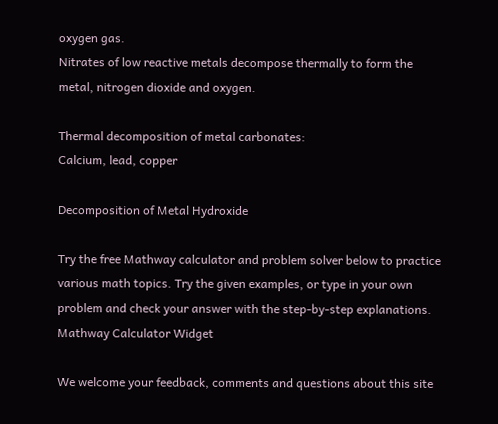oxygen gas.
Nitrates of low reactive metals decompose thermally to form the metal, nitrogen dioxide and oxygen.

Thermal decomposition of metal carbonates:
Calcium, lead, copper

Decomposition of Metal Hydroxide

Try the free Mathway calculator and problem solver below to practice various math topics. Try the given examples, or type in your own problem and check your answer with the step-by-step explanations.
Mathway Calculator Widget

We welcome your feedback, comments and questions about this site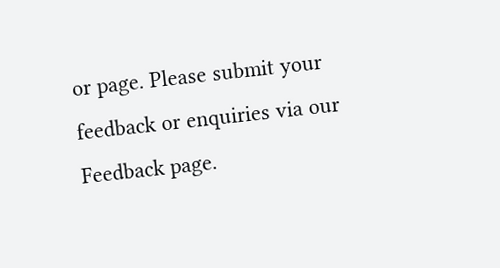or page. Please submit your feedback or enquiries via our Feedback page.